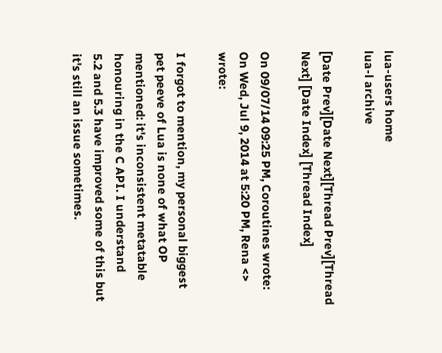lua-users home
lua-l archive

[Date Prev][Date Next][Thread Prev][Thread Next] [Date Index] [Thread Index]

On 09/07/14 09:25 PM, Coroutines wrote:
On Wed, Jul 9, 2014 at 5:20 PM, Rena <> wrote:

I forgot to mention, my personal biggest pet peeve of Lua is none of what OP
mentioned: it's inconsistent metatable honouring in the C API. I understand
5.2 and 5.3 have improved some of this but it's still an issue sometimes.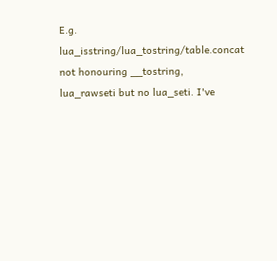E.g. lua_isstring/lua_tostring/table.concat not honouring __tostring,
lua_rawseti but no lua_seti. I've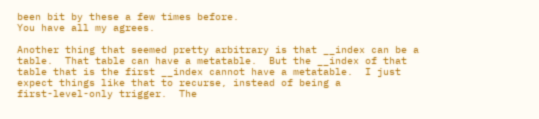been bit by these a few times before.
You have all my agrees.

Another thing that seemed pretty arbitrary is that __index can be a
table.  That table can have a metatable.  But the __index of that
table that is the first __index cannot have a metatable.  I just
expect things like that to recurse, instead of being a
first-level-only trigger.  The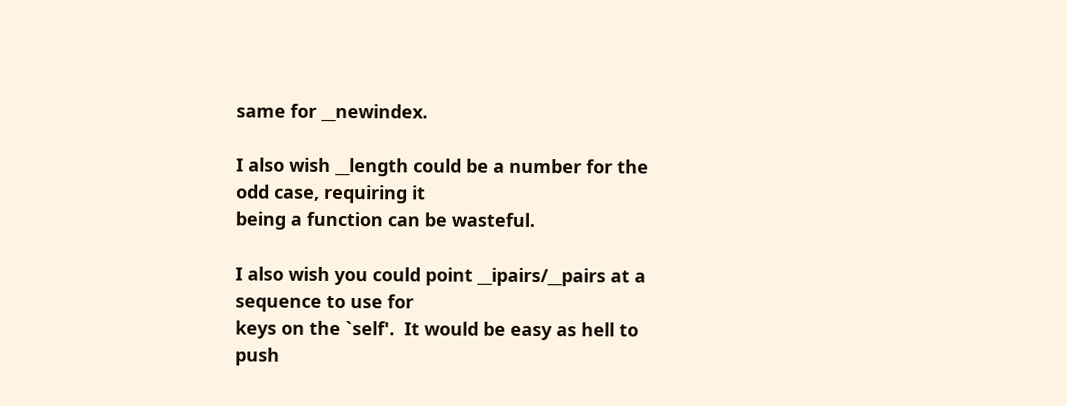same for __newindex.

I also wish __length could be a number for the odd case, requiring it
being a function can be wasteful.

I also wish you could point __ipairs/__pairs at a sequence to use for
keys on the `self'.  It would be easy as hell to push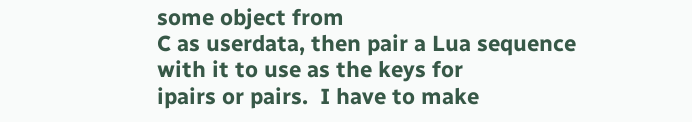some object from
C as userdata, then pair a Lua sequence with it to use as the keys for
ipairs or pairs.  I have to make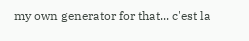my own generator for that... c'est la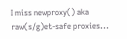I miss newproxy() aka raw(s/g)et-safe proxies...